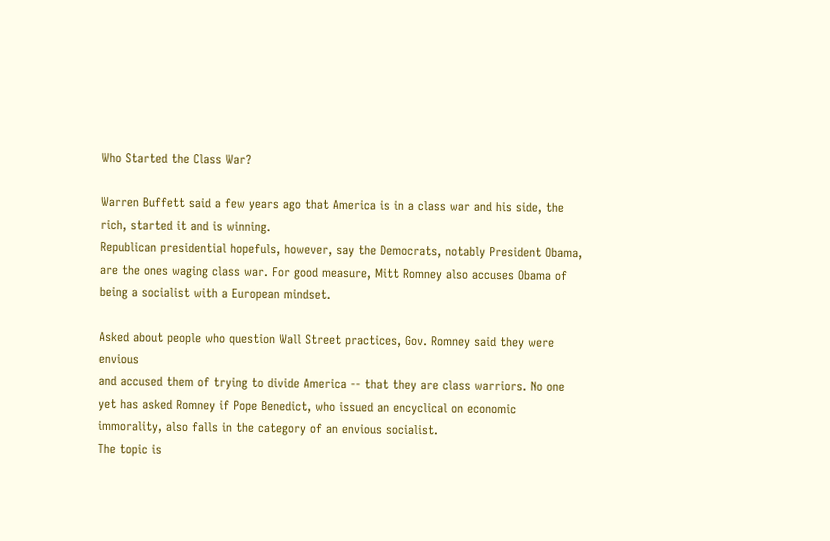Who Started the Class War?

Warren Buffett said a few years ago that America is in a class war and his side, the rich, started it and is winning.
Republican presidential hopefuls, however, say the Democrats, notably President Obama, are the ones waging class war. For good measure, Mitt Romney also accuses Obama of being a socialist with a European mindset.

Asked about people who question Wall Street practices, Gov. Romney said they were envious
and accused them of trying to divide America -- that they are class warriors. No one yet has asked Romney if Pope Benedict, who issued an encyclical on economic immorality, also falls in the category of an envious socialist.
The topic is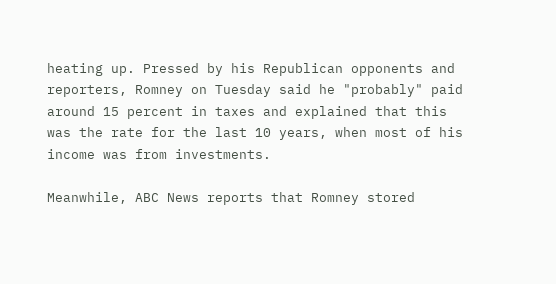heating up. Pressed by his Republican opponents and reporters, Romney on Tuesday said he "probably" paid around 15 percent in taxes and explained that this was the rate for the last 10 years, when most of his income was from investments.

Meanwhile, ABC News reports that Romney stored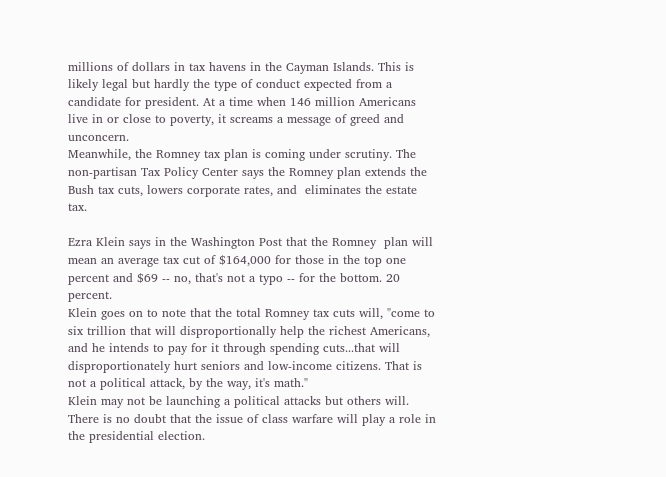millions of dollars in tax havens in the Cayman Islands. This is likely legal but hardly the type of conduct expected from a candidate for president. At a time when 146 million Americans live in or close to poverty, it screams a message of greed and unconcern.
Meanwhile, the Romney tax plan is coming under scrutiny. The non-partisan Tax Policy Center says the Romney plan extends the Bush tax cuts, lowers corporate rates, and  eliminates the estate tax.

Ezra Klein says in the Washington Post that the Romney  plan will mean an average tax cut of $164,000 for those in the top one percent and $69 -- no, that's not a typo -- for the bottom. 20 percent.
Klein goes on to note that the total Romney tax cuts will, "come to six trillion that will disproportionally help the richest Americans, and he intends to pay for it through spending cuts...that will disproportionately hurt seniors and low-income citizens. That is not a political attack, by the way, it's math."
Klein may not be launching a political attacks but others will.
There is no doubt that the issue of class warfare will play a role in the presidential election.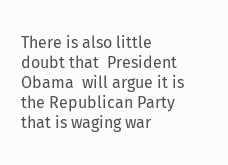There is also little doubt that  President Obama  will argue it is the Republican Party that is waging war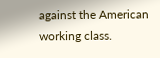against the American working class.